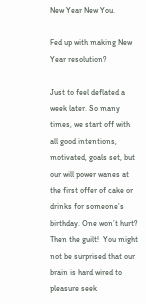New Year New You.

Fed up with making New Year resolution?

Just to feel deflated a week later. So many times, we start off with all good intentions, motivated, goals set, but our will power wanes at the first offer of cake or drinks for someone’s birthday. One won’t hurt? Then the guilt!  You might not be surprised that our brain is hard wired to pleasure seek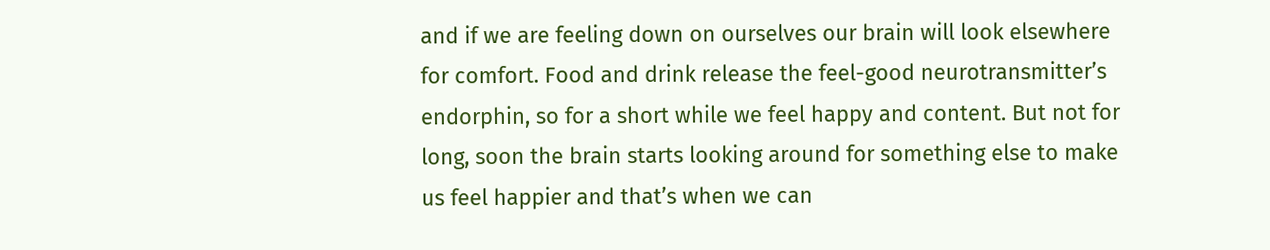and if we are feeling down on ourselves our brain will look elsewhere for comfort. Food and drink release the feel-good neurotransmitter’s endorphin, so for a short while we feel happy and content. But not for long, soon the brain starts looking around for something else to make us feel happier and that’s when we can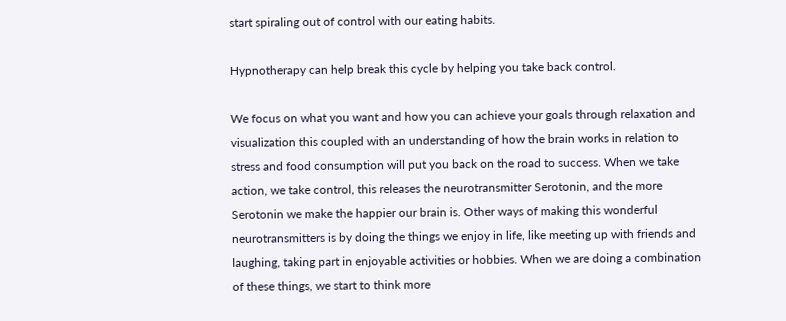start spiraling out of control with our eating habits.

Hypnotherapy can help break this cycle by helping you take back control.

We focus on what you want and how you can achieve your goals through relaxation and visualization this coupled with an understanding of how the brain works in relation to stress and food consumption will put you back on the road to success. When we take action, we take control, this releases the neurotransmitter Serotonin, and the more Serotonin we make the happier our brain is. Other ways of making this wonderful neurotransmitters is by doing the things we enjoy in life, like meeting up with friends and laughing, taking part in enjoyable activities or hobbies. When we are doing a combination of these things, we start to think more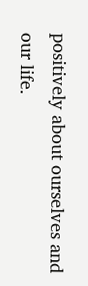positively about ourselves and our life.